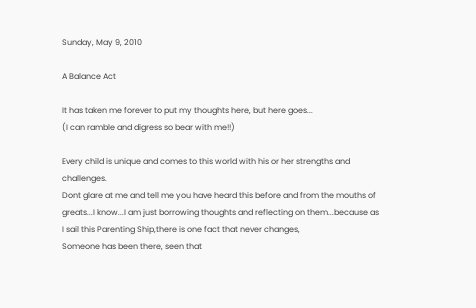Sunday, May 9, 2010

A Balance Act

It has taken me forever to put my thoughts here, but here goes...
(I can ramble and digress so bear with me!!)

Every child is unique and comes to this world with his or her strengths and challenges.
Dont glare at me and tell me you have heard this before and from the mouths of greats...I know...I am just borrowing thoughts and reflecting on them...because as I sail this Parenting Ship,there is one fact that never changes,
Someone has been there, seen that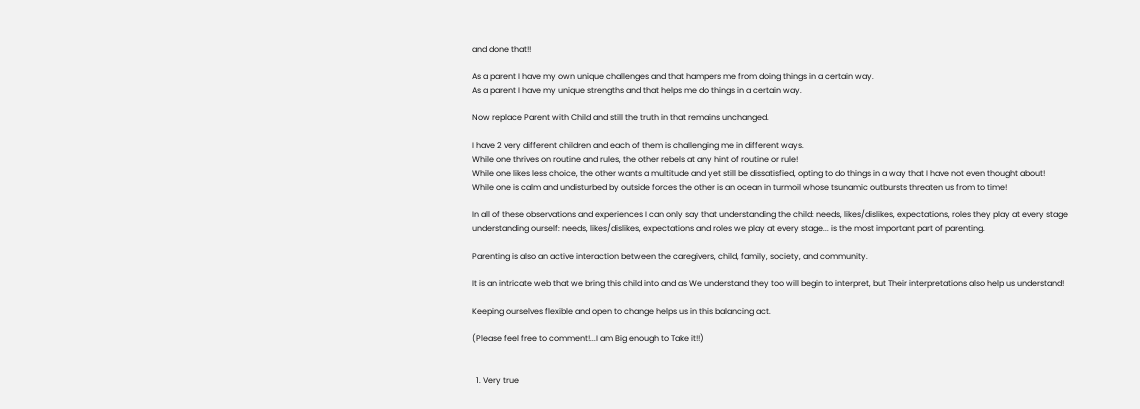and done that!!

As a parent I have my own unique challenges and that hampers me from doing things in a certain way.
As a parent I have my unique strengths and that helps me do things in a certain way.

Now replace Parent with Child and still the truth in that remains unchanged.

I have 2 very different children and each of them is challenging me in different ways.
While one thrives on routine and rules, the other rebels at any hint of routine or rule!
While one likes less choice, the other wants a multitude and yet still be dissatisfied, opting to do things in a way that I have not even thought about!
While one is calm and undisturbed by outside forces the other is an ocean in turmoil whose tsunamic outbursts threaten us from to time!

In all of these observations and experiences I can only say that understanding the child: needs, likes/dislikes, expectations, roles they play at every stage
understanding ourself: needs, likes/dislikes, expectations and roles we play at every stage... is the most important part of parenting.

Parenting is also an active interaction between the caregivers, child, family, society, and community.

It is an intricate web that we bring this child into and as We understand they too will begin to interpret, but Their interpretations also help us understand!

Keeping ourselves flexible and open to change helps us in this balancing act.

(Please feel free to comment!...I am Big enough to Take it!!)


  1. Very true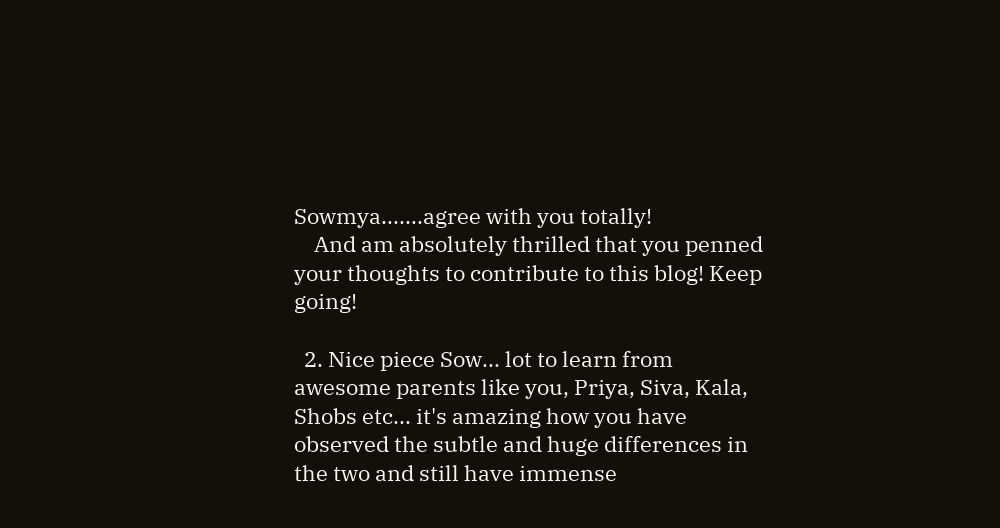Sowmya.......agree with you totally!
    And am absolutely thrilled that you penned your thoughts to contribute to this blog! Keep going!

  2. Nice piece Sow... lot to learn from awesome parents like you, Priya, Siva, Kala, Shobs etc... it's amazing how you have observed the subtle and huge differences in the two and still have immense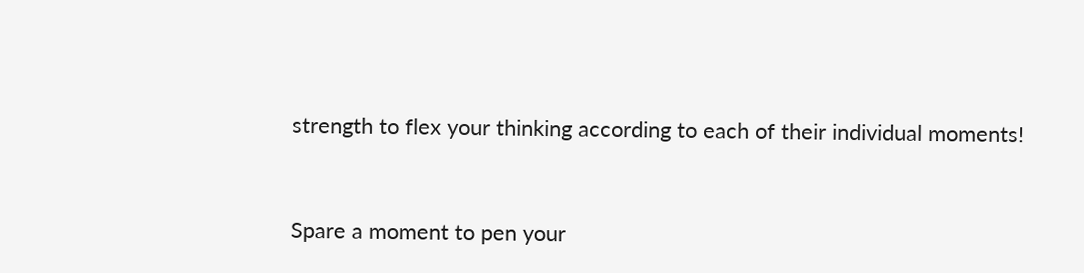strength to flex your thinking according to each of their individual moments!


Spare a moment to pen your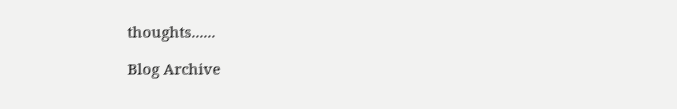thoughts......

Blog Archive